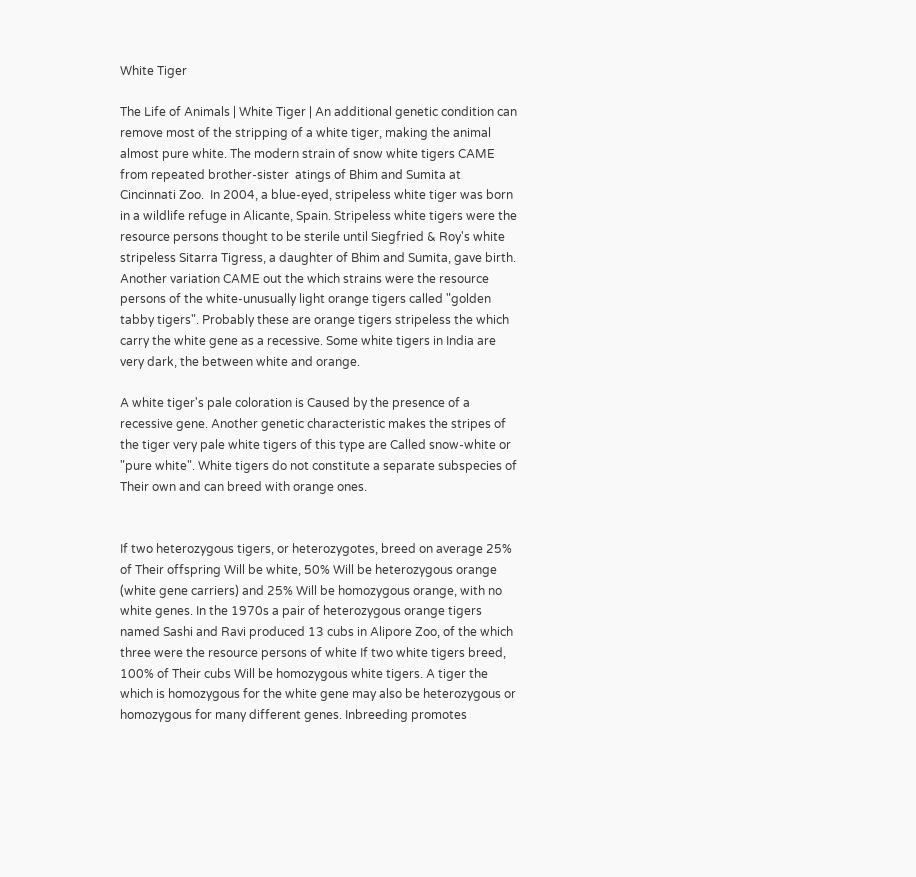White Tiger

The Life of Animals | White Tiger | An additional genetic condition can remove most of the stripping of a white tiger, making the animal almost pure white. The modern strain of snow white tigers CAME from repeated brother-sister  atings of Bhim and Sumita at Cincinnati Zoo.  In 2004, a blue-eyed, stripeless white tiger was born in a wildlife refuge in Alicante, Spain. Stripeless white tigers were the resource persons thought to be sterile until Siegfried & Roy's white stripeless Sitarra Tigress, a daughter of Bhim and Sumita, gave birth. Another variation CAME out the which strains were the resource persons of the white-unusually light orange tigers called "golden tabby tigers". Probably these are orange tigers stripeless the which carry the white gene as a recessive. Some white tigers in India are very dark, the between white and orange.

A white tiger's pale coloration is Caused by the presence of a recessive gene. Another genetic characteristic makes the stripes of the tiger very pale white tigers of this type are Called snow-white or "pure white". White tigers do not constitute a separate subspecies of Their own and can breed with orange ones.


If two heterozygous tigers, or heterozygotes, breed on average 25% of Their offspring Will be white, 50% Will be heterozygous orange (white gene carriers) and 25% Will be homozygous orange, with no white genes. In the 1970s a pair of heterozygous orange tigers named Sashi and Ravi produced 13 cubs in Alipore Zoo, of the which three were the resource persons of white If two white tigers breed, 100% of Their cubs Will be homozygous white tigers. A tiger the which is homozygous for the white gene may also be heterozygous or homozygous for many different genes. Inbreeding promotes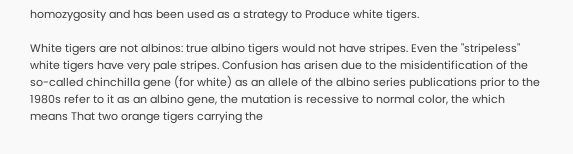homozygosity and has been used as a strategy to Produce white tigers.

White tigers are not albinos: true albino tigers would not have stripes. Even the "stripeless" white tigers have very pale stripes. Confusion has arisen due to the misidentification of the so-called chinchilla gene (for white) as an allele of the albino series publications prior to the 1980s refer to it as an albino gene, the mutation is recessive to normal color, the which means That two orange tigers carrying the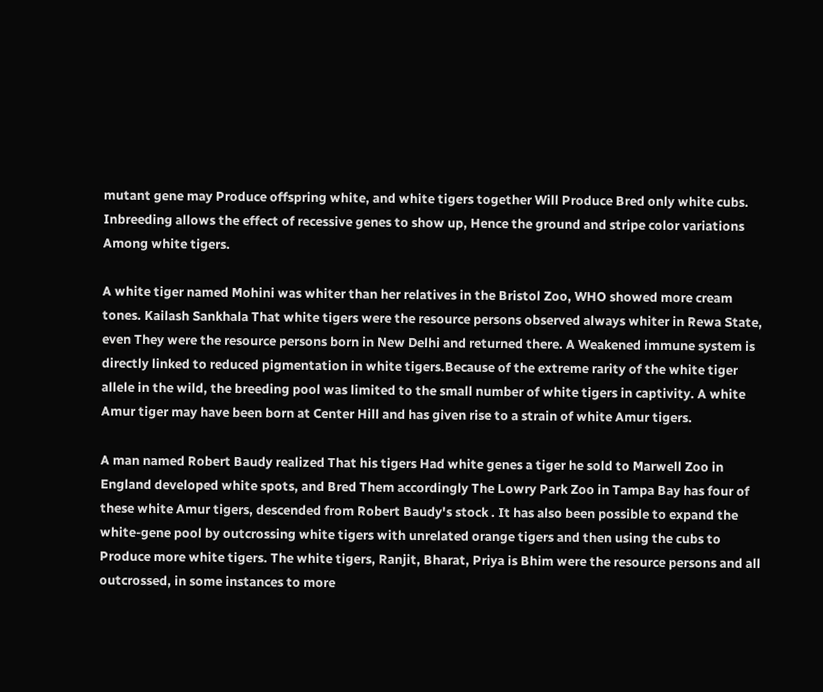mutant gene may Produce offspring white, and white tigers together Will Produce Bred only white cubs. Inbreeding allows the effect of recessive genes to show up, Hence the ground and stripe color variations Among white tigers.

A white tiger named Mohini was whiter than her relatives in the Bristol Zoo, WHO showed more cream tones. Kailash Sankhala That white tigers were the resource persons observed always whiter in Rewa State, even They were the resource persons born in New Delhi and returned there. A Weakened immune system is directly linked to reduced pigmentation in white tigers.Because of the extreme rarity of the white tiger allele in the wild, the breeding pool was limited to the small number of white tigers in captivity. A white Amur tiger may have been born at Center Hill and has given rise to a strain of white Amur tigers.

A man named Robert Baudy realized That his tigers Had white genes a tiger he sold to Marwell Zoo in England developed white spots, and Bred Them accordingly The Lowry Park Zoo in Tampa Bay has four of these white Amur tigers, descended from Robert Baudy's stock . It has also been possible to expand the white-gene pool by outcrossing white tigers with unrelated orange tigers and then using the cubs to Produce more white tigers. The white tigers, Ranjit, Bharat, Priya is Bhim were the resource persons and all outcrossed, in some instances to more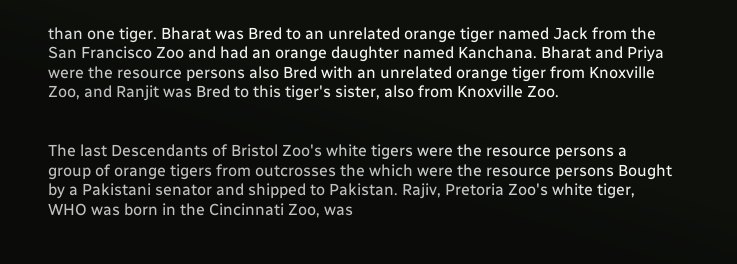than one tiger. Bharat was Bred to an unrelated orange tiger named Jack from the San Francisco Zoo and had an orange daughter named Kanchana. Bharat and Priya were the resource persons also Bred with an unrelated orange tiger from Knoxville Zoo, and Ranjit was Bred to this tiger's sister, also from Knoxville Zoo.


The last Descendants of Bristol Zoo's white tigers were the resource persons a group of orange tigers from outcrosses the which were the resource persons Bought by a Pakistani senator and shipped to Pakistan. Rajiv, Pretoria Zoo's white tiger, WHO was born in the Cincinnati Zoo, was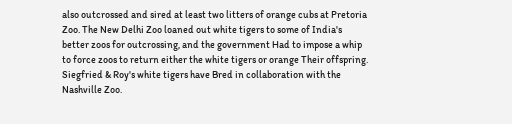also outcrossed and sired at least two litters of orange cubs at Pretoria Zoo. The New Delhi Zoo loaned out white tigers to some of India's better zoos for outcrossing, and the government Had to impose a whip to force zoos to return either the white tigers or orange Their offspring. Siegfried & Roy's white tigers have Bred in collaboration with the Nashville Zoo.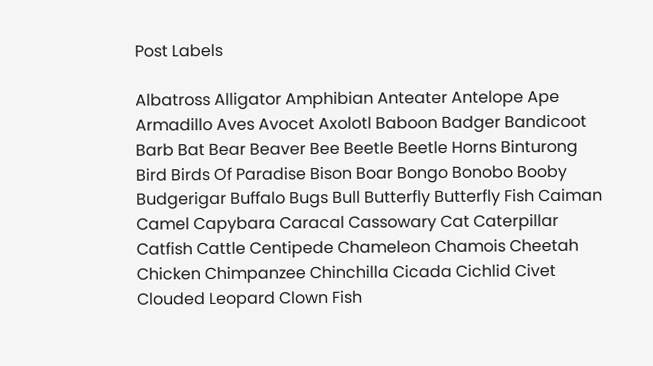Post Labels

Albatross Alligator Amphibian Anteater Antelope Ape Armadillo Aves Avocet Axolotl Baboon Badger Bandicoot Barb Bat Bear Beaver Bee Beetle Beetle Horns Binturong Bird Birds Of Paradise Bison Boar Bongo Bonobo Booby Budgerigar Buffalo Bugs Bull Butterfly Butterfly Fish Caiman Camel Capybara Caracal Cassowary Cat Caterpillar Catfish Cattle Centipede Chameleon Chamois Cheetah Chicken Chimpanzee Chinchilla Cicada Cichlid Civet Clouded Leopard Clown Fish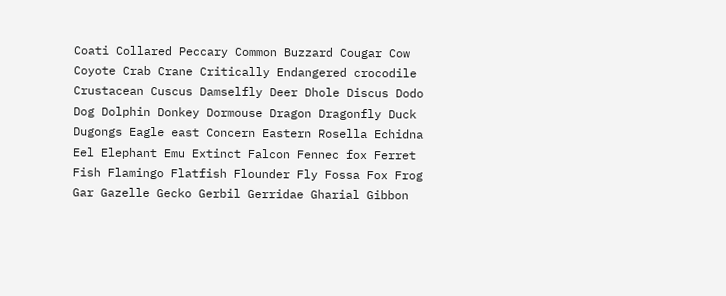Coati Collared Peccary Common Buzzard Cougar Cow Coyote Crab Crane Critically Endangered crocodile Crustacean Cuscus Damselfly Deer Dhole Discus Dodo Dog Dolphin Donkey Dormouse Dragon Dragonfly Duck Dugongs Eagle east Concern Eastern Rosella Echidna Eel Elephant Emu Extinct Falcon Fennec fox Ferret Fish Flamingo Flatfish Flounder Fly Fossa Fox Frog Gar Gazelle Gecko Gerbil Gerridae Gharial Gibbon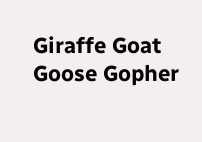Giraffe Goat Goose Gopher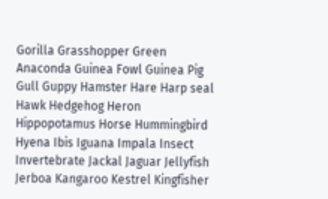Gorilla Grasshopper Green Anaconda Guinea Fowl Guinea Pig Gull Guppy Hamster Hare Harp seal Hawk Hedgehog Heron Hippopotamus Horse Hummingbird Hyena Ibis Iguana Impala Insect Invertebrate Jackal Jaguar Jellyfish Jerboa Kangaroo Kestrel Kingfisher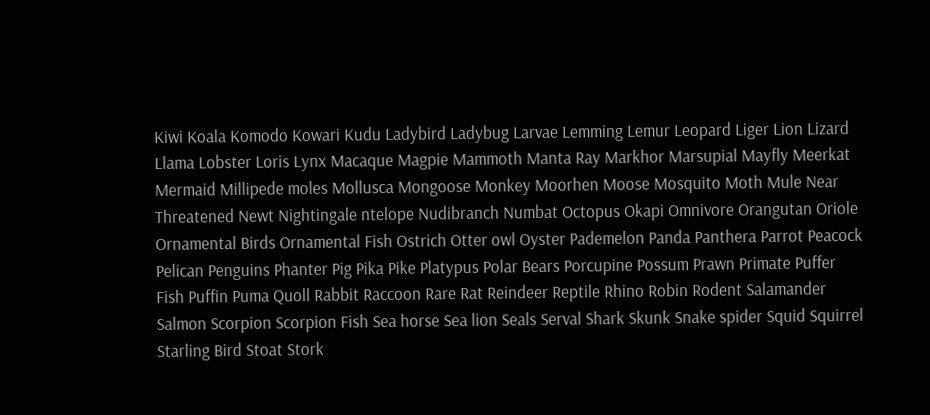Kiwi Koala Komodo Kowari Kudu Ladybird Ladybug Larvae Lemming Lemur Leopard Liger Lion Lizard Llama Lobster Loris Lynx Macaque Magpie Mammoth Manta Ray Markhor Marsupial Mayfly Meerkat Mermaid Millipede moles Mollusca Mongoose Monkey Moorhen Moose Mosquito Moth Mule Near Threatened Newt Nightingale ntelope Nudibranch Numbat Octopus Okapi Omnivore Orangutan Oriole Ornamental Birds Ornamental Fish Ostrich Otter owl Oyster Pademelon Panda Panthera Parrot Peacock Pelican Penguins Phanter Pig Pika Pike Platypus Polar Bears Porcupine Possum Prawn Primate Puffer Fish Puffin Puma Quoll Rabbit Raccoon Rare Rat Reindeer Reptile Rhino Robin Rodent Salamander Salmon Scorpion Scorpion Fish Sea horse Sea lion Seals Serval Shark Skunk Snake spider Squid Squirrel Starling Bird Stoat Stork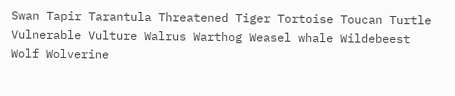Swan Tapir Tarantula Threatened Tiger Tortoise Toucan Turtle Vulnerable Vulture Walrus Warthog Weasel whale Wildebeest Wolf Wolverine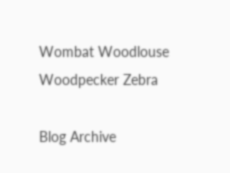Wombat Woodlouse Woodpecker Zebra

Blog Archive